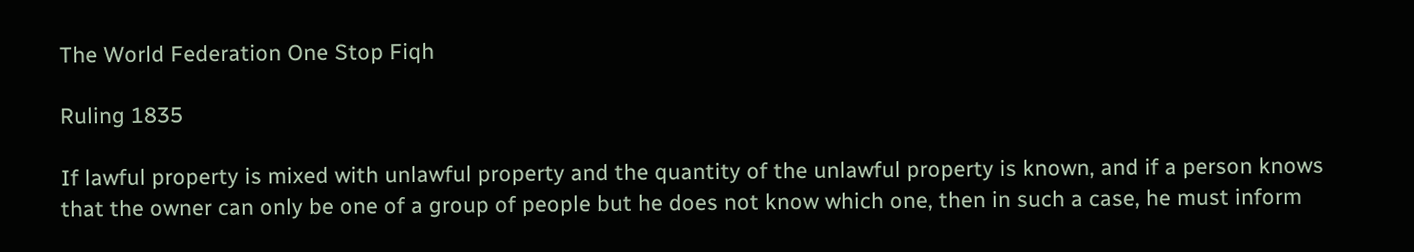The World Federation One Stop Fiqh

Ruling 1835

If lawful property is mixed with unlawful property and the quantity of the unlawful property is known, and if a person knows that the owner can only be one of a group of people but he does not know which one, then in such a case, he must inform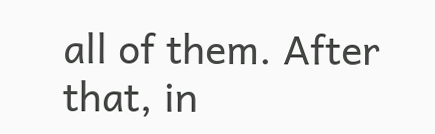all of them. After that, in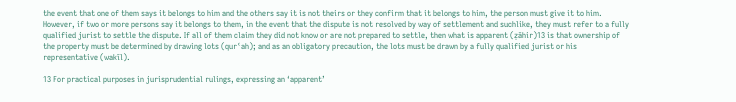the event that one of them says it belongs to him and the others say it is not theirs or they confirm that it belongs to him, the person must give it to him. However, if two or more persons say it belongs to them, in the event that the dispute is not resolved by way of settlement and suchlike, they must refer to a fully qualified jurist to settle the dispute. If all of them claim they did not know or are not prepared to settle, then what is apparent (ẓāhir)13 is that ownership of the property must be determined by drawing lots (qurʿah); and as an obligatory precaution, the lots must be drawn by a fully qualified jurist or his representative (wakīl).

13 For practical purposes in jurisprudential rulings, expressing an ‘apparent’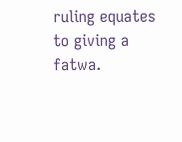ruling equates to giving a fatwa.